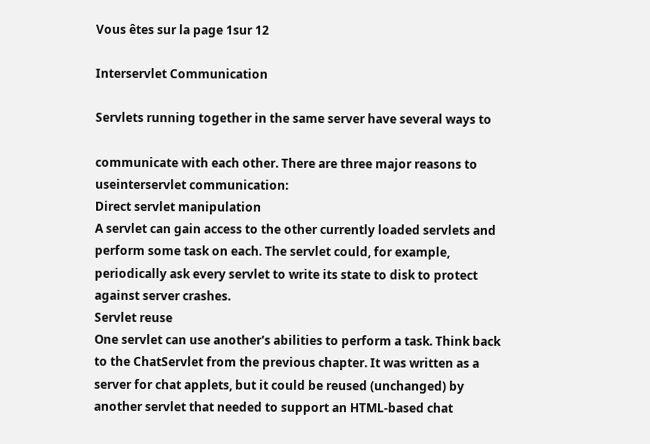Vous êtes sur la page 1sur 12

Interservlet Communication

Servlets running together in the same server have several ways to

communicate with each other. There are three major reasons to
useinterservlet communication:
Direct servlet manipulation
A servlet can gain access to the other currently loaded servlets and
perform some task on each. The servlet could, for example,
periodically ask every servlet to write its state to disk to protect
against server crashes.
Servlet reuse
One servlet can use another's abilities to perform a task. Think back
to the ChatServlet from the previous chapter. It was written as a
server for chat applets, but it could be reused (unchanged) by
another servlet that needed to support an HTML-based chat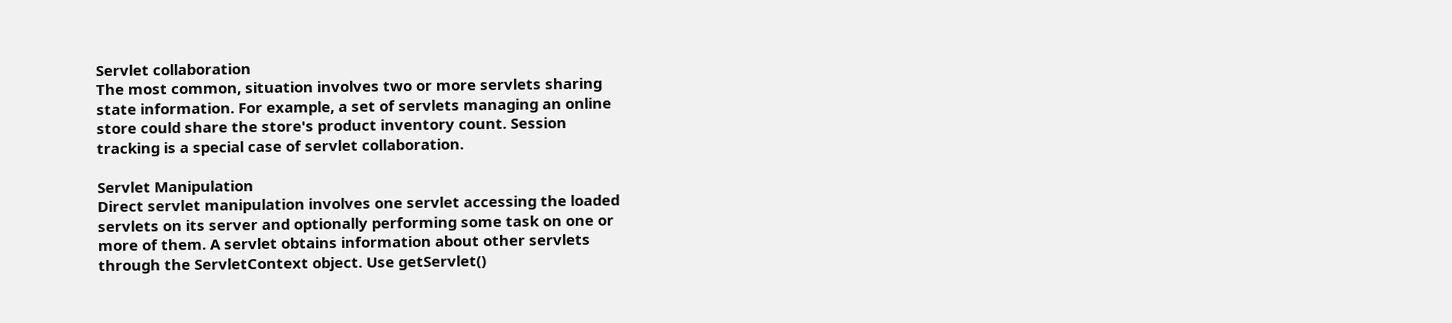Servlet collaboration
The most common, situation involves two or more servlets sharing
state information. For example, a set of servlets managing an online
store could share the store's product inventory count. Session
tracking is a special case of servlet collaboration.

Servlet Manipulation
Direct servlet manipulation involves one servlet accessing the loaded
servlets on its server and optionally performing some task on one or
more of them. A servlet obtains information about other servlets
through the ServletContext object. Use getServlet()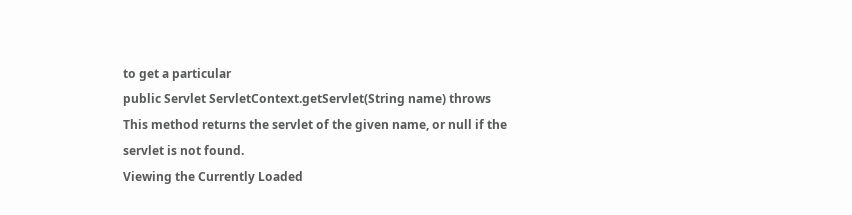to get a particular
public Servlet ServletContext.getServlet(String name) throws
This method returns the servlet of the given name, or null if the
servlet is not found.
Viewing the Currently Loaded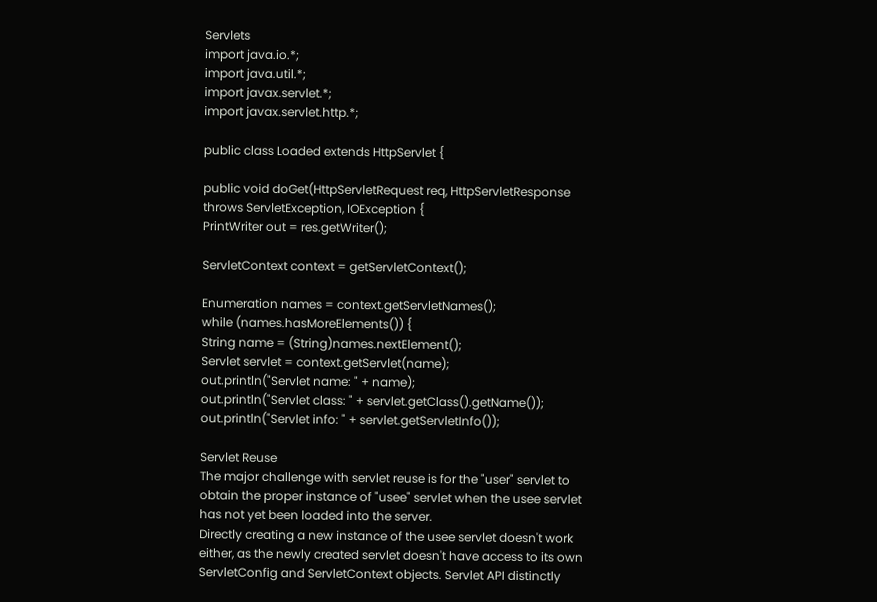Servlets
import java.io.*;
import java.util.*;
import javax.servlet.*;
import javax.servlet.http.*;

public class Loaded extends HttpServlet {

public void doGet(HttpServletRequest req, HttpServletResponse
throws ServletException, IOException {
PrintWriter out = res.getWriter();

ServletContext context = getServletContext();

Enumeration names = context.getServletNames();
while (names.hasMoreElements()) {
String name = (String)names.nextElement();
Servlet servlet = context.getServlet(name);
out.println("Servlet name: " + name);
out.println("Servlet class: " + servlet.getClass().getName());
out.println("Servlet info: " + servlet.getServletInfo());

Servlet Reuse
The major challenge with servlet reuse is for the "user" servlet to
obtain the proper instance of "usee" servlet when the usee servlet
has not yet been loaded into the server.
Directly creating a new instance of the usee servlet doesn't work
either, as the newly created servlet doesn't have access to its own
ServletConfig and ServletContext objects. Servlet API distinctly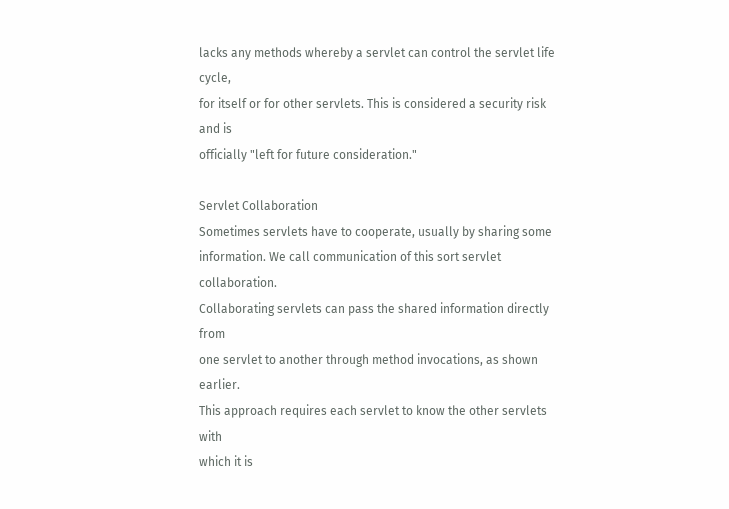lacks any methods whereby a servlet can control the servlet life cycle,
for itself or for other servlets. This is considered a security risk and is
officially "left for future consideration."

Servlet Collaboration
Sometimes servlets have to cooperate, usually by sharing some
information. We call communication of this sort servlet collaboration.
Collaborating servlets can pass the shared information directly from
one servlet to another through method invocations, as shown earlier.
This approach requires each servlet to know the other servlets with
which it is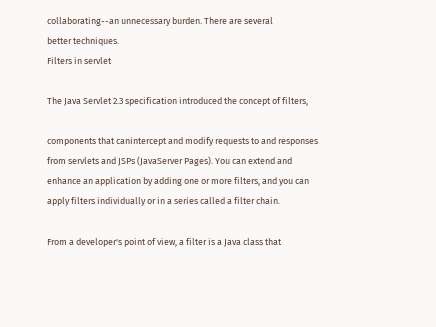collaborating--an unnecessary burden. There are several
better techniques.
Filters in servlet

The Java Servlet 2.3 specification introduced the concept of filters,

components that canintercept and modify requests to and responses
from servlets and JSPs (JavaServer Pages). You can extend and
enhance an application by adding one or more filters, and you can
apply filters individually or in a series called a filter chain.

From a developer's point of view, a filter is a Java class that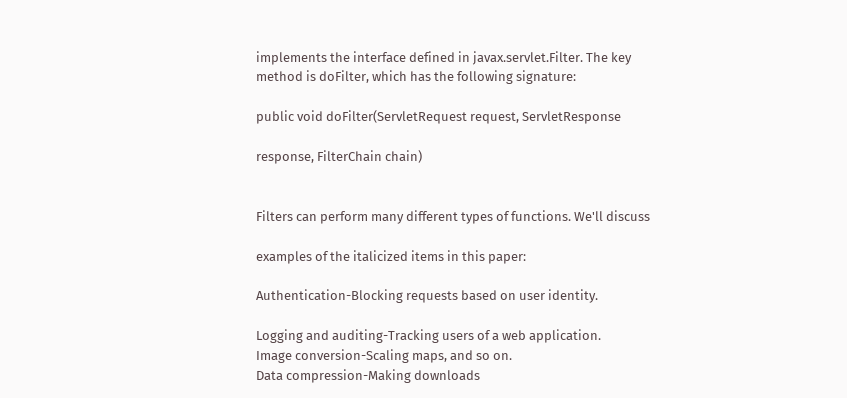implements the interface defined in javax.servlet.Filter. The key
method is doFilter, which has the following signature:

public void doFilter(ServletRequest request, ServletResponse

response, FilterChain chain)


Filters can perform many different types of functions. We'll discuss

examples of the italicized items in this paper:

Authentication-Blocking requests based on user identity.

Logging and auditing-Tracking users of a web application.
Image conversion-Scaling maps, and so on.
Data compression-Making downloads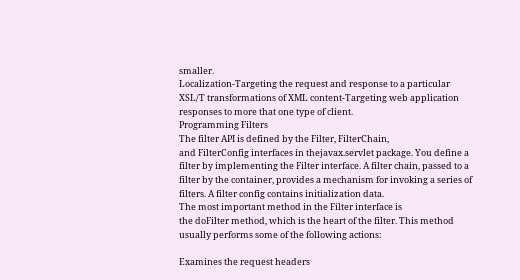smaller.
Localization-Targeting the request and response to a particular
XSL/T transformations of XML content-Targeting web application
responses to more that one type of client.
Programming Filters
The filter API is defined by the Filter, FilterChain,
and FilterConfig interfaces in thejavax.servlet package. You define a
filter by implementing the Filter interface. A filter chain, passed to a
filter by the container, provides a mechanism for invoking a series of
filters. A filter config contains initialization data.
The most important method in the Filter interface is
the doFilter method, which is the heart of the filter. This method
usually performs some of the following actions:

Examines the request headers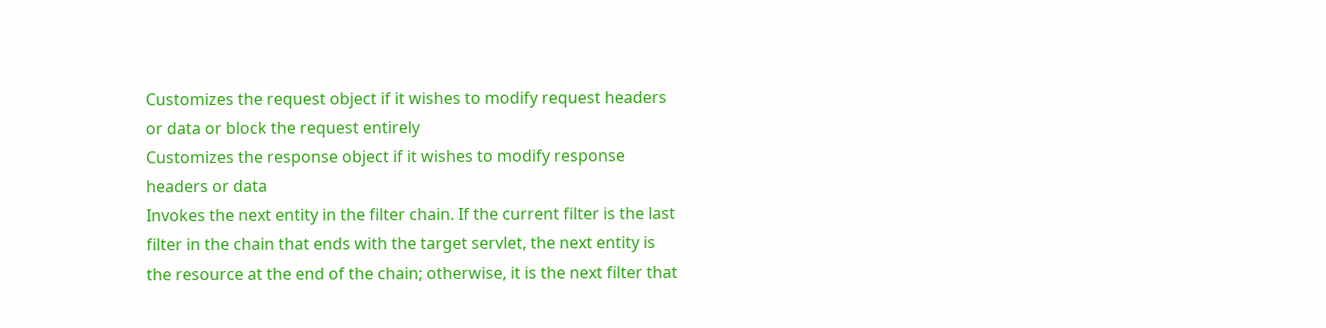Customizes the request object if it wishes to modify request headers
or data or block the request entirely
Customizes the response object if it wishes to modify response
headers or data
Invokes the next entity in the filter chain. If the current filter is the last
filter in the chain that ends with the target servlet, the next entity is
the resource at the end of the chain; otherwise, it is the next filter that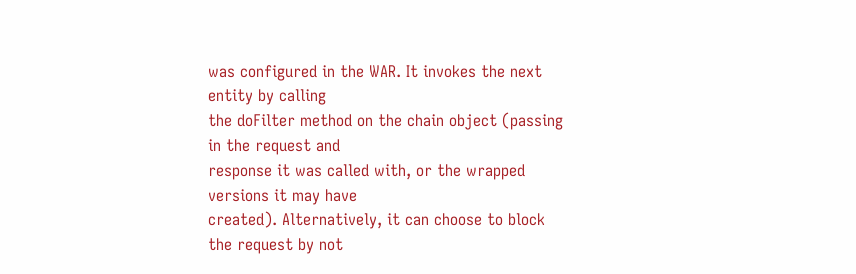was configured in the WAR. It invokes the next entity by calling
the doFilter method on the chain object (passing in the request and
response it was called with, or the wrapped versions it may have
created). Alternatively, it can choose to block the request by not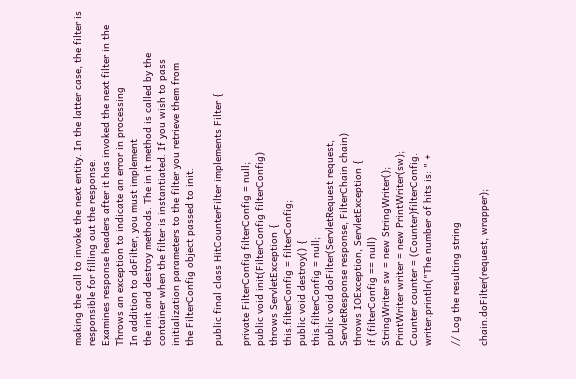making the call to invoke the next entity. In the latter case, the filter is
responsible for filling out the response.
Examines response headers after it has invoked the next filter in the
Throws an exception to indicate an error in processing
In addition to doFilter, you must implement
the init and destroy methods. The in it method is called by the
container when the filter is instantiated. If you wish to pass
initialization parameters to the filter you retrieve them from
the FilterConfig object passed to init.

public final class HitCounterFilter implements Filter {

private FilterConfig filterConfig = null;
public void init(FilterConfig filterConfig)
throws ServletException {
this.filterConfig = filterConfig;
public void destroy() {
this.filterConfig = null;
public void doFilter(ServletRequest request,
ServletResponse response, FilterChain chain)
throws IOException, ServletException {
if (filterConfig == null)
StringWriter sw = new StringWriter();
PrintWriter writer = new PrintWriter(sw);
Counter counter = (Counter)filterConfig.
writer.println("The number of hits is: " +

// Log the resulting string

chain.doFilter(request, wrapper);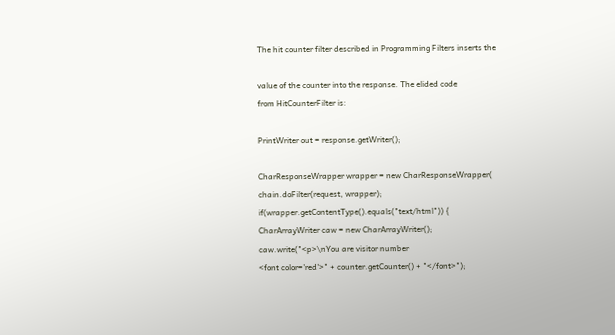The hit counter filter described in Programming Filters inserts the

value of the counter into the response. The elided code
from HitCounterFilter is:

PrintWriter out = response.getWriter();

CharResponseWrapper wrapper = new CharResponseWrapper(
chain.doFilter(request, wrapper);
if(wrapper.getContentType().equals("text/html")) {
CharArrayWriter caw = new CharArrayWriter();
caw.write("<p>\nYou are visitor number
<font color='red'>" + counter.getCounter() + "</font>");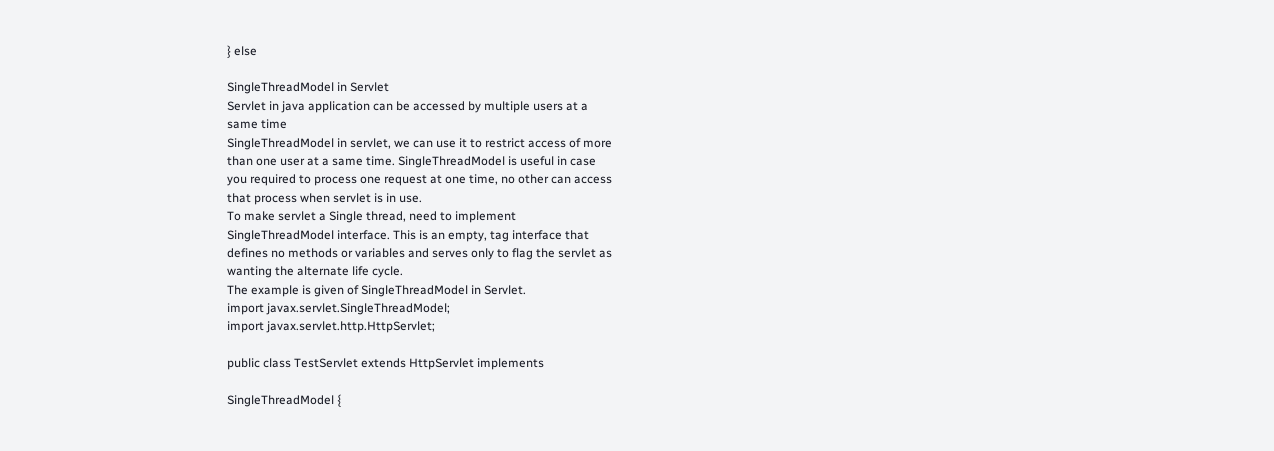} else

SingleThreadModel in Servlet
Servlet in java application can be accessed by multiple users at a
same time
SingleThreadModel in servlet, we can use it to restrict access of more
than one user at a same time. SingleThreadModel is useful in case
you required to process one request at one time, no other can access
that process when servlet is in use.
To make servlet a Single thread, need to implement
SingleThreadModel interface. This is an empty, tag interface that
defines no methods or variables and serves only to flag the servlet as
wanting the alternate life cycle.
The example is given of SingleThreadModel in Servlet.
import javax.servlet.SingleThreadModel;
import javax.servlet.http.HttpServlet;

public class TestServlet extends HttpServlet implements

SingleThreadModel {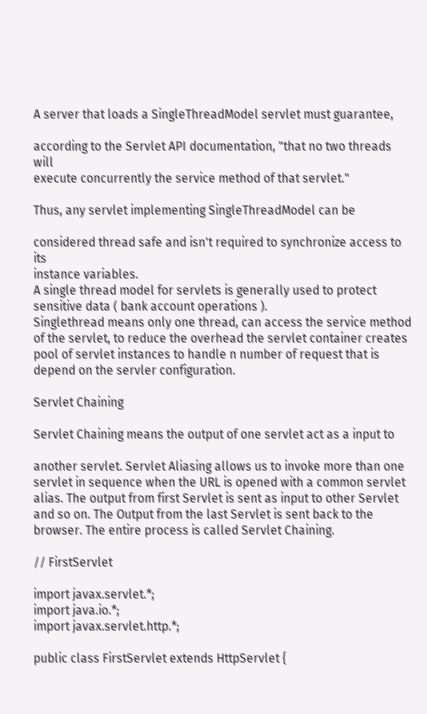A server that loads a SingleThreadModel servlet must guarantee,

according to the Servlet API documentation, "that no two threads will
execute concurrently the service method of that servlet."

Thus, any servlet implementing SingleThreadModel can be

considered thread safe and isn't required to synchronize access to its
instance variables.
A single thread model for servlets is generally used to protect
sensitive data ( bank account operations ).
Singlethread means only one thread, can access the service method
of the servlet, to reduce the overhead the servlet container creates
pool of servlet instances to handle n number of request that is
depend on the servler configuration.

Servlet Chaining

Servlet Chaining means the output of one servlet act as a input to

another servlet. Servlet Aliasing allows us to invoke more than one
servlet in sequence when the URL is opened with a common servlet
alias. The output from first Servlet is sent as input to other Servlet
and so on. The Output from the last Servlet is sent back to the
browser. The entire process is called Servlet Chaining.

// FirstServlet

import javax.servlet.*;
import java.io.*;
import javax.servlet.http.*;

public class FirstServlet extends HttpServlet {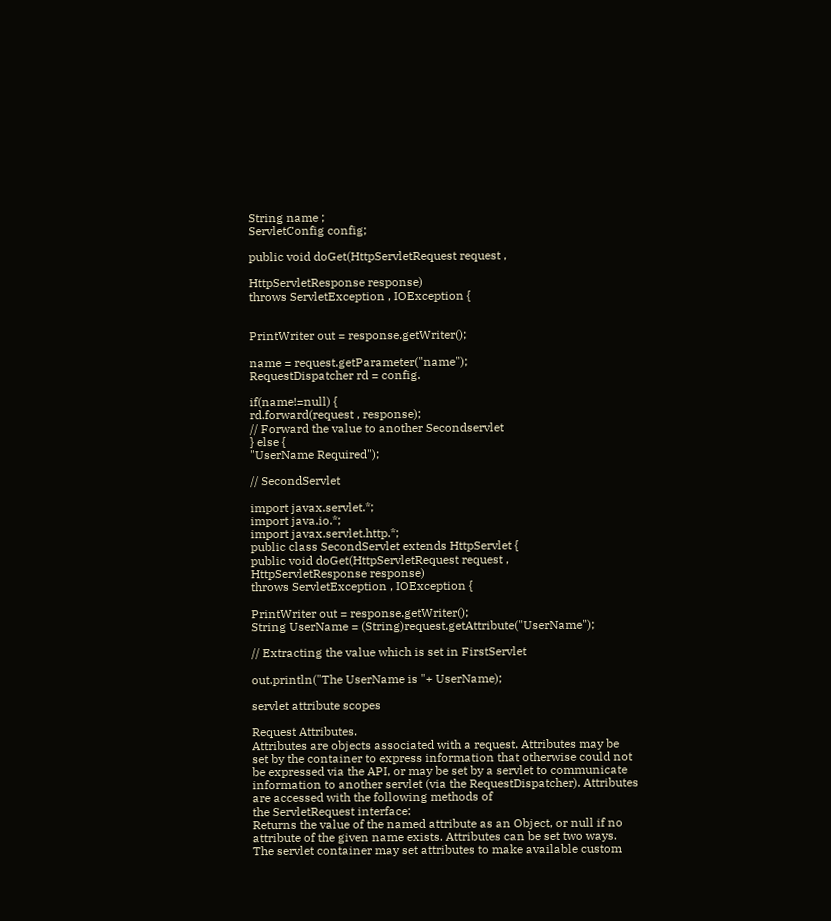String name ;
ServletConfig config;

public void doGet(HttpServletRequest request ,

HttpServletResponse response)
throws ServletException , IOException {


PrintWriter out = response.getWriter();

name = request.getParameter("name");
RequestDispatcher rd = config.

if(name!=null) {
rd.forward(request , response);
// Forward the value to another Secondservlet
} else {
"UserName Required");

// SecondServlet

import javax.servlet.*;
import java.io.*;
import javax.servlet.http.*;
public class SecondServlet extends HttpServlet {
public void doGet(HttpServletRequest request ,
HttpServletResponse response)
throws ServletException , IOException {

PrintWriter out = response.getWriter();
String UserName = (String)request.getAttribute("UserName");

// Extracting the value which is set in FirstServlet

out.println("The UserName is "+ UserName);

servlet attribute scopes

Request Attributes.
Attributes are objects associated with a request. Attributes may be
set by the container to express information that otherwise could not
be expressed via the API, or may be set by a servlet to communicate
information to another servlet (via the RequestDispatcher). Attributes
are accessed with the following methods of
the ServletRequest interface:
Returns the value of the named attribute as an Object, or null if no
attribute of the given name exists. Attributes can be set two ways.
The servlet container may set attributes to make available custom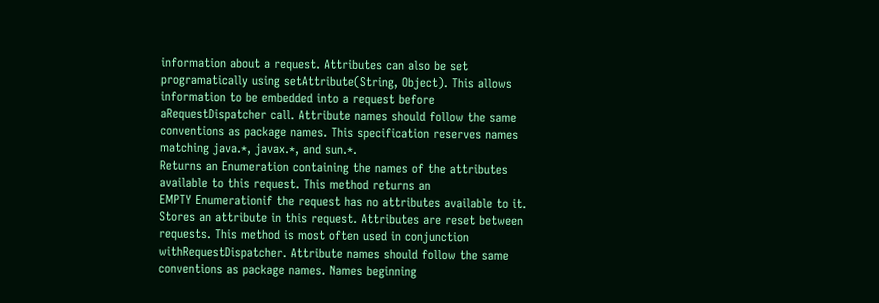information about a request. Attributes can also be set
programatically using setAttribute(String, Object). This allows
information to be embedded into a request before
aRequestDispatcher call. Attribute names should follow the same
conventions as package names. This specification reserves names
matching java.*, javax.*, and sun.*.
Returns an Enumeration containing the names of the attributes
available to this request. This method returns an
EMPTY Enumerationif the request has no attributes available to it.
Stores an attribute in this request. Attributes are reset between
requests. This method is most often used in conjunction
withRequestDispatcher. Attribute names should follow the same
conventions as package names. Names beginning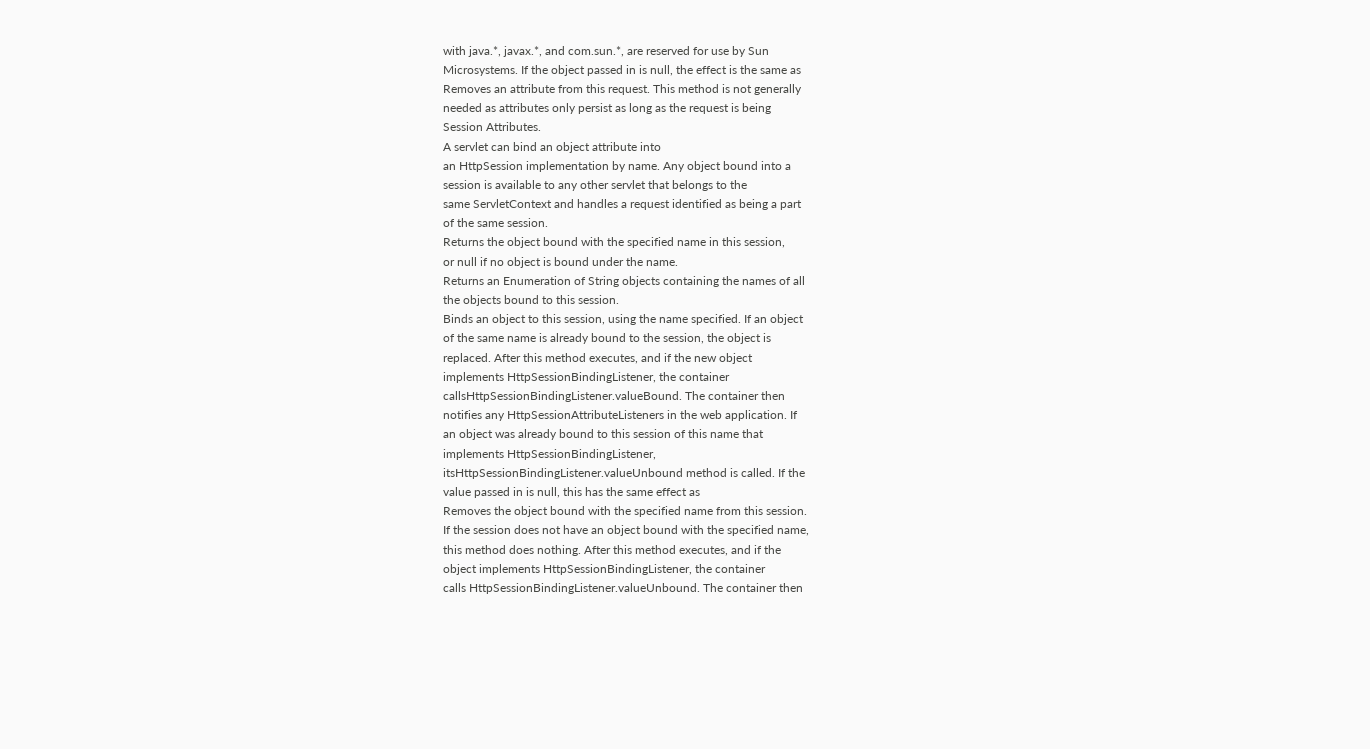with java.*, javax.*, and com.sun.*, are reserved for use by Sun
Microsystems. If the object passed in is null, the effect is the same as
Removes an attribute from this request. This method is not generally
needed as attributes only persist as long as the request is being
Session Attributes.
A servlet can bind an object attribute into
an HttpSession implementation by name. Any object bound into a
session is available to any other servlet that belongs to the
same ServletContext and handles a request identified as being a part
of the same session.
Returns the object bound with the specified name in this session,
or null if no object is bound under the name.
Returns an Enumeration of String objects containing the names of all
the objects bound to this session.
Binds an object to this session, using the name specified. If an object
of the same name is already bound to the session, the object is
replaced. After this method executes, and if the new object
implements HttpSessionBindingListener, the container
callsHttpSessionBindingListener.valueBound. The container then
notifies any HttpSessionAttributeListeners in the web application. If
an object was already bound to this session of this name that
implements HttpSessionBindingListener,
itsHttpSessionBindingListener.valueUnbound method is called. If the
value passed in is null, this has the same effect as
Removes the object bound with the specified name from this session.
If the session does not have an object bound with the specified name,
this method does nothing. After this method executes, and if the
object implements HttpSessionBindingListener, the container
calls HttpSessionBindingListener.valueUnbound. The container then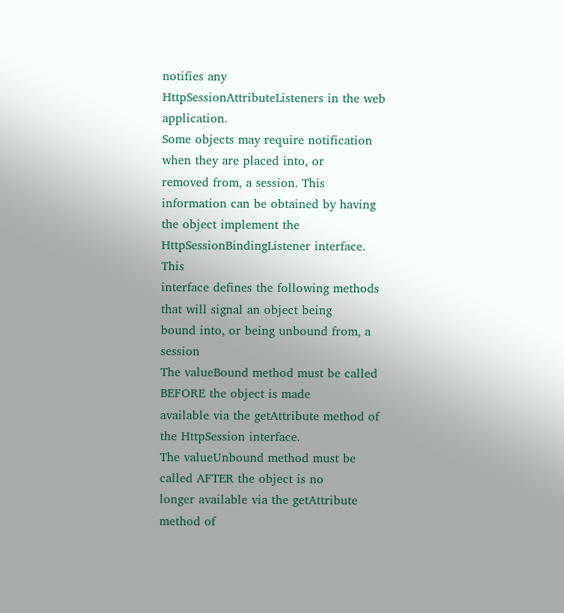notifies any HttpSessionAttributeListeners in the web application.
Some objects may require notification when they are placed into, or
removed from, a session. This information can be obtained by having
the object implement the HttpSessionBindingListener interface. This
interface defines the following methods that will signal an object being
bound into, or being unbound from, a session
The valueBound method must be called BEFORE the object is made
available via the getAttribute method of the HttpSession interface.
The valueUnbound method must be called AFTER the object is no
longer available via the getAttribute method of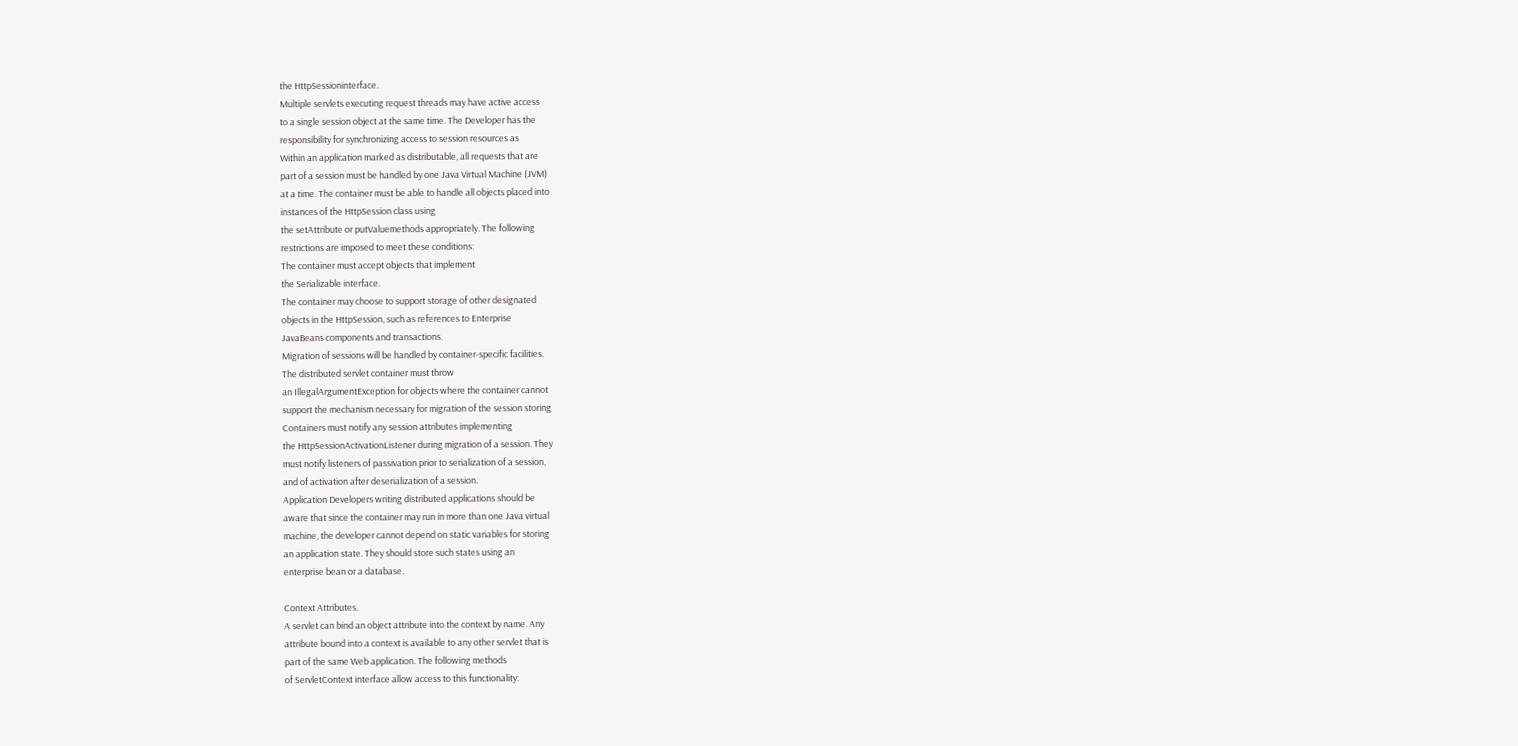the HttpSessioninterface.
Multiple servlets executing request threads may have active access
to a single session object at the same time. The Developer has the
responsibility for synchronizing access to session resources as
Within an application marked as distributable, all requests that are
part of a session must be handled by one Java Virtual Machine (JVM)
at a time. The container must be able to handle all objects placed into
instances of the HttpSession class using
the setAttribute or putValuemethods appropriately. The following
restrictions are imposed to meet these conditions:
The container must accept objects that implement
the Serializable interface.
The container may choose to support storage of other designated
objects in the HttpSession, such as references to Enterprise
JavaBeans components and transactions.
Migration of sessions will be handled by container-specific facilities.
The distributed servlet container must throw
an IllegalArgumentException for objects where the container cannot
support the mechanism necessary for migration of the session storing
Containers must notify any session attributes implementing
the HttpSessionActivationListener during migration of a session. They
must notify listeners of passivation prior to serialization of a session,
and of activation after deserialization of a session.
Application Developers writing distributed applications should be
aware that since the container may run in more than one Java virtual
machine, the developer cannot depend on static variables for storing
an application state. They should store such states using an
enterprise bean or a database.

Context Attributes.
A servlet can bind an object attribute into the context by name. Any
attribute bound into a context is available to any other servlet that is
part of the same Web application. The following methods
of ServletContext interface allow access to this functionality: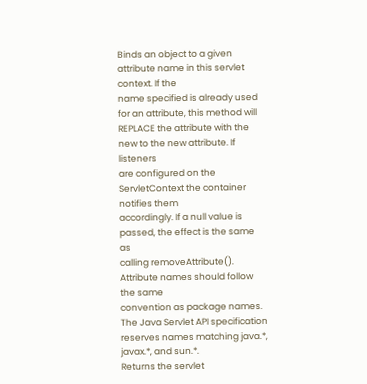Binds an object to a given attribute name in this servlet context. If the
name specified is already used for an attribute, this method will
REPLACE the attribute with the new to the new attribute. If listeners
are configured on the ServletContext the container notifies them
accordingly. If a null value is passed, the effect is the same as
calling removeAttribute(). Attribute names should follow the same
convention as package names. The Java Servlet API specification
reserves names matching java.*, javax.*, and sun.*.
Returns the servlet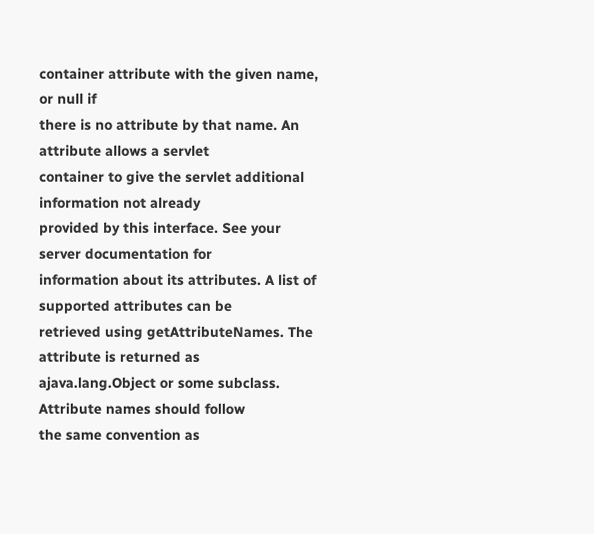container attribute with the given name, or null if
there is no attribute by that name. An attribute allows a servlet
container to give the servlet additional information not already
provided by this interface. See your server documentation for
information about its attributes. A list of supported attributes can be
retrieved using getAttributeNames. The attribute is returned as
ajava.lang.Object or some subclass. Attribute names should follow
the same convention as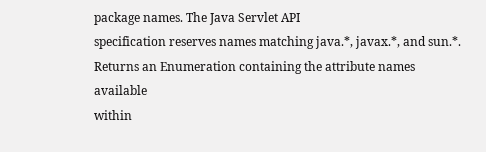package names. The Java Servlet API
specification reserves names matching java.*, javax.*, and sun.*.
Returns an Enumeration containing the attribute names available
within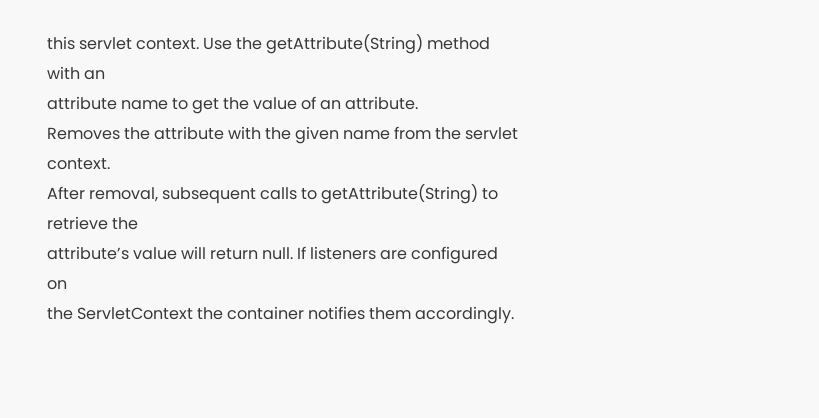this servlet context. Use the getAttribute(String) method with an
attribute name to get the value of an attribute.
Removes the attribute with the given name from the servlet context.
After removal, subsequent calls to getAttribute(String) to retrieve the
attribute’s value will return null. If listeners are configured on
the ServletContext the container notifies them accordingly.